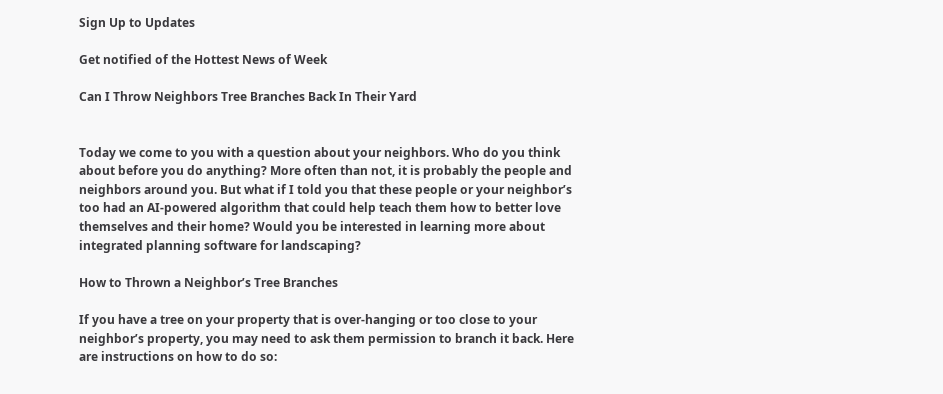Sign Up to Updates

Get notified of the Hottest News of Week

Can I Throw Neighbors Tree Branches Back In Their Yard


Today we come to you with a question about your neighbors. Who do you think about before you do anything? More often than not, it is probably the people and neighbors around you. But what if I told you that these people or your neighbor’s too had an AI-powered algorithm that could help teach them how to better love themselves and their home? Would you be interested in learning more about integrated planning software for landscaping?

How to Thrown a Neighbor’s Tree Branches

If you have a tree on your property that is over-hanging or too close to your neighbor’s property, you may need to ask them permission to branch it back. Here are instructions on how to do so: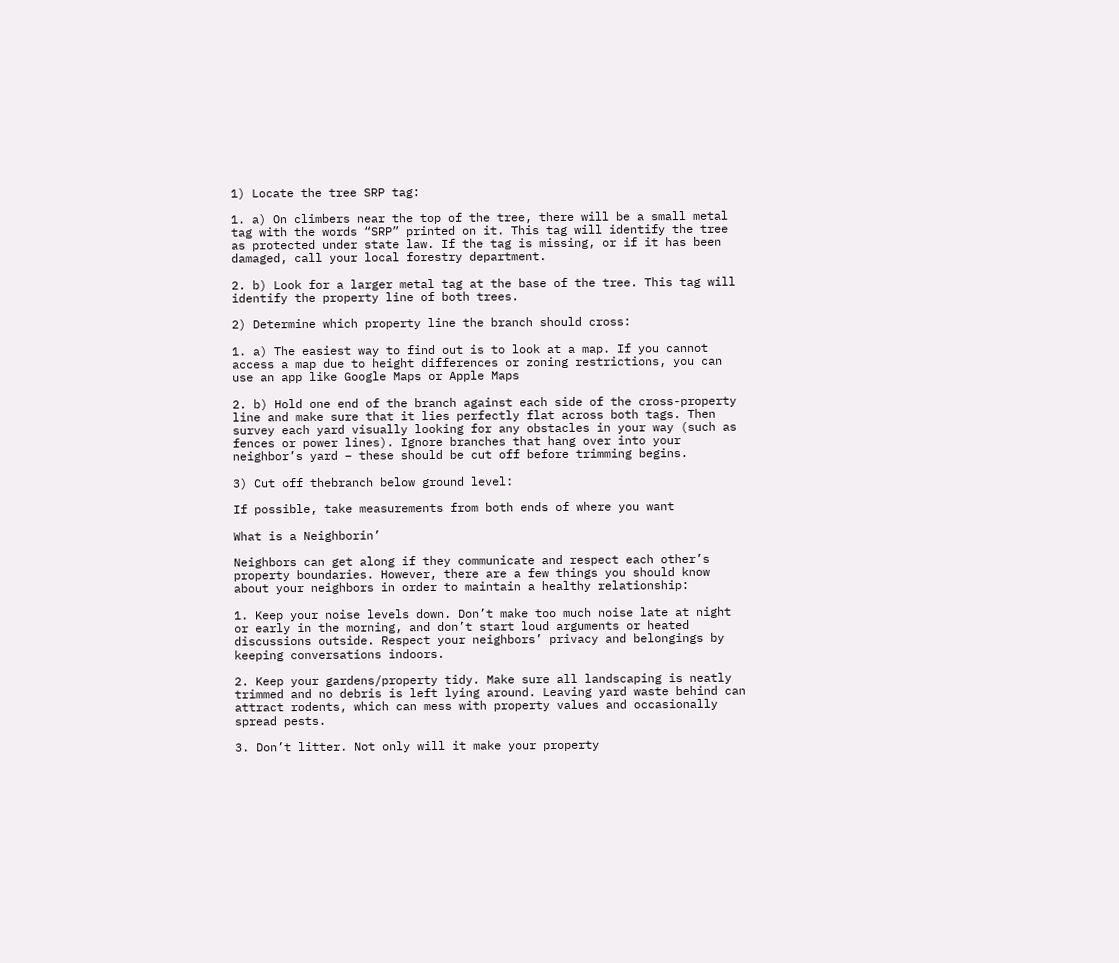1) Locate the tree SRP tag:

1. a) On climbers near the top of the tree, there will be a small metal tag with the words “SRP” printed on it. This tag will identify the tree as protected under state law. If the tag is missing, or if it has been damaged, call your local forestry department.

2. b) Look for a larger metal tag at the base of the tree. This tag will identify the property line of both trees.

2) Determine which property line the branch should cross:

1. a) The easiest way to find out is to look at a map. If you cannot access a map due to height differences or zoning restrictions, you can use an app like Google Maps or Apple Maps

2. b) Hold one end of the branch against each side of the cross-property line and make sure that it lies perfectly flat across both tags. Then survey each yard visually looking for any obstacles in your way (such as fences or power lines). Ignore branches that hang over into your neighbor’s yard – these should be cut off before trimming begins.

3) Cut off thebranch below ground level:

If possible, take measurements from both ends of where you want

What is a Neighborin’

Neighbors can get along if they communicate and respect each other’s property boundaries. However, there are a few things you should know about your neighbors in order to maintain a healthy relationship:

1. Keep your noise levels down. Don’t make too much noise late at night or early in the morning, and don’t start loud arguments or heated discussions outside. Respect your neighbors’ privacy and belongings by keeping conversations indoors.

2. Keep your gardens/property tidy. Make sure all landscaping is neatly trimmed and no debris is left lying around. Leaving yard waste behind can attract rodents, which can mess with property values and occasionally spread pests.

3. Don’t litter. Not only will it make your property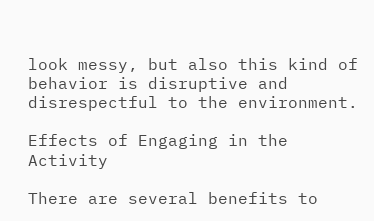look messy, but also this kind of behavior is disruptive and disrespectful to the environment.

Effects of Engaging in the Activity

There are several benefits to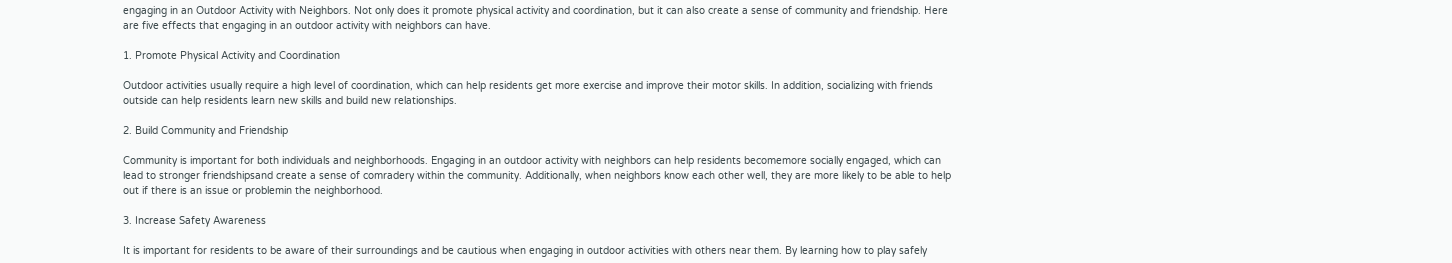engaging in an Outdoor Activity with Neighbors. Not only does it promote physical activity and coordination, but it can also create a sense of community and friendship. Here are five effects that engaging in an outdoor activity with neighbors can have.

1. Promote Physical Activity and Coordination

Outdoor activities usually require a high level of coordination, which can help residents get more exercise and improve their motor skills. In addition, socializing with friends outside can help residents learn new skills and build new relationships.

2. Build Community and Friendship

Community is important for both individuals and neighborhoods. Engaging in an outdoor activity with neighbors can help residents becomemore socially engaged, which can lead to stronger friendshipsand create a sense of comradery within the community. Additionally, when neighbors know each other well, they are more likely to be able to help out if there is an issue or problemin the neighborhood.

3. Increase Safety Awareness

It is important for residents to be aware of their surroundings and be cautious when engaging in outdoor activities with others near them. By learning how to play safely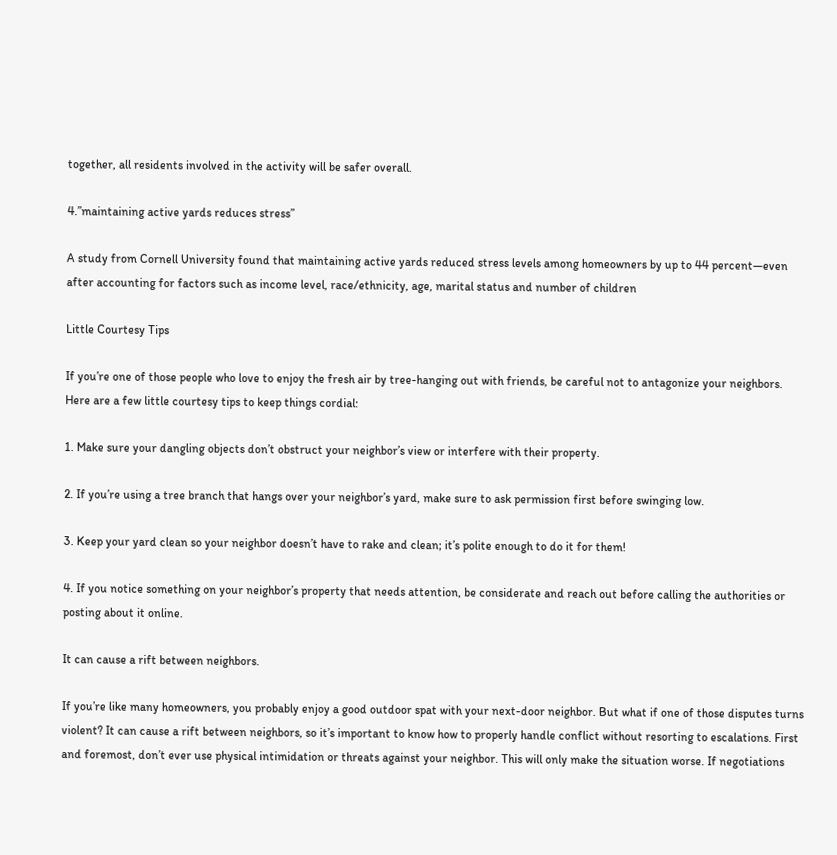together, all residents involved in the activity will be safer overall.

4.”maintaining active yards reduces stress”

A study from Cornell University found that maintaining active yards reduced stress levels among homeowners by up to 44 percent—even after accounting for factors such as income level, race/ethnicity, age, marital status and number of children

Little Courtesy Tips

If you’re one of those people who love to enjoy the fresh air by tree-hanging out with friends, be careful not to antagonize your neighbors. Here are a few little courtesy tips to keep things cordial:

1. Make sure your dangling objects don’t obstruct your neighbor’s view or interfere with their property.

2. If you’re using a tree branch that hangs over your neighbor’s yard, make sure to ask permission first before swinging low.

3. Keep your yard clean so your neighbor doesn’t have to rake and clean; it’s polite enough to do it for them!

4. If you notice something on your neighbor’s property that needs attention, be considerate and reach out before calling the authorities or posting about it online.

It can cause a rift between neighbors.

If you’re like many homeowners, you probably enjoy a good outdoor spat with your next-door neighbor. But what if one of those disputes turns violent? It can cause a rift between neighbors, so it’s important to know how to properly handle conflict without resorting to escalations. First and foremost, don’t ever use physical intimidation or threats against your neighbor. This will only make the situation worse. If negotiations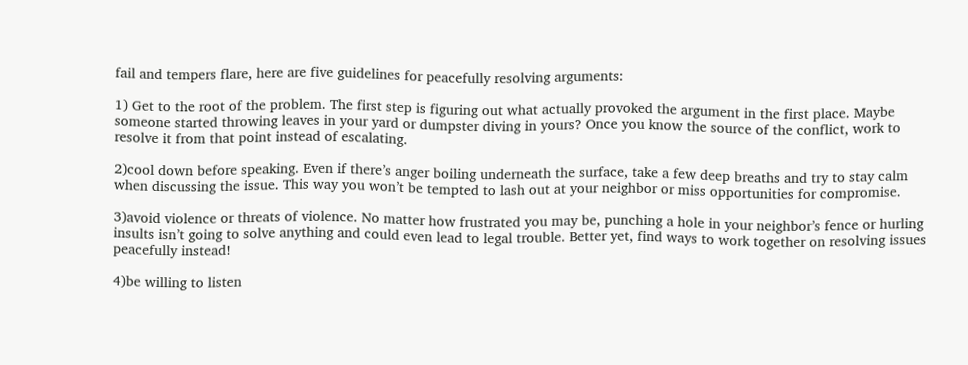fail and tempers flare, here are five guidelines for peacefully resolving arguments:

1) Get to the root of the problem. The first step is figuring out what actually provoked the argument in the first place. Maybe someone started throwing leaves in your yard or dumpster diving in yours? Once you know the source of the conflict, work to resolve it from that point instead of escalating.

2)cool down before speaking. Even if there’s anger boiling underneath the surface, take a few deep breaths and try to stay calm when discussing the issue. This way you won’t be tempted to lash out at your neighbor or miss opportunities for compromise.

3)avoid violence or threats of violence. No matter how frustrated you may be, punching a hole in your neighbor’s fence or hurling insults isn’t going to solve anything and could even lead to legal trouble. Better yet, find ways to work together on resolving issues peacefully instead!

4)be willing to listen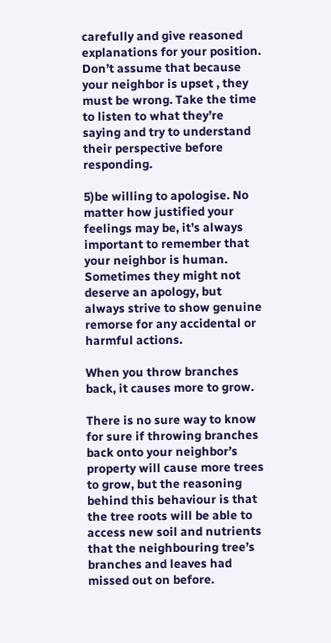carefully and give reasoned explanations for your position. Don’t assume that because your neighbor is upset , they must be wrong. Take the time to listen to what they’re saying and try to understand their perspective before responding.

5)be willing to apologise. No matter how justified your feelings may be, it’s always important to remember that your neighbor is human. Sometimes they might not deserve an apology, but always strive to show genuine remorse for any accidental or harmful actions.

When you throw branches back, it causes more to grow.

There is no sure way to know for sure if throwing branches back onto your neighbor’s property will cause more trees to grow, but the reasoning behind this behaviour is that the tree roots will be able to access new soil and nutrients that the neighbouring tree’s branches and leaves had missed out on before.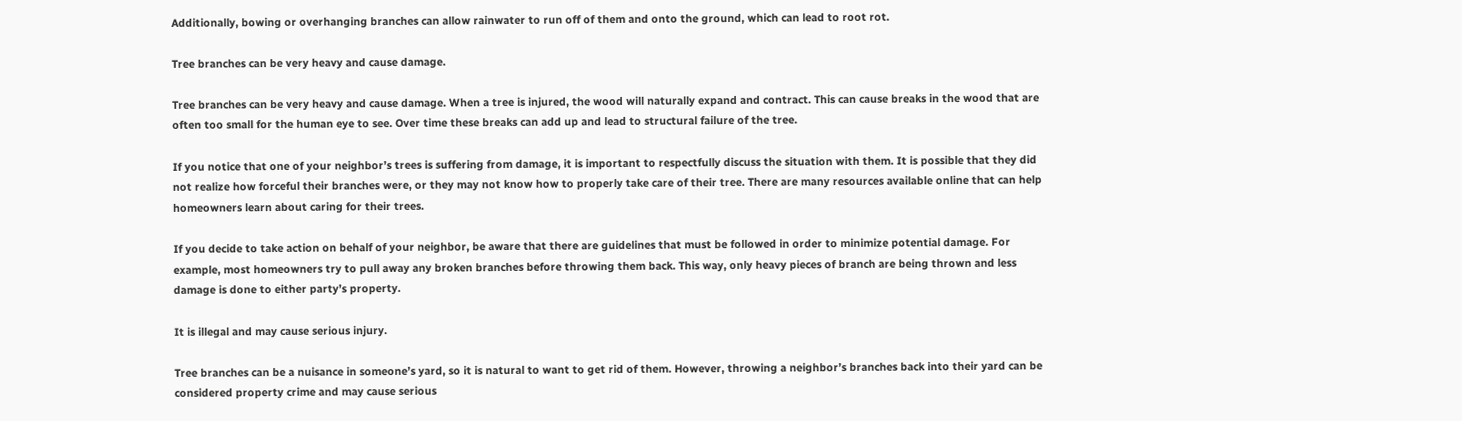Additionally, bowing or overhanging branches can allow rainwater to run off of them and onto the ground, which can lead to root rot.

Tree branches can be very heavy and cause damage.

Tree branches can be very heavy and cause damage. When a tree is injured, the wood will naturally expand and contract. This can cause breaks in the wood that are often too small for the human eye to see. Over time these breaks can add up and lead to structural failure of the tree.

If you notice that one of your neighbor’s trees is suffering from damage, it is important to respectfully discuss the situation with them. It is possible that they did not realize how forceful their branches were, or they may not know how to properly take care of their tree. There are many resources available online that can help homeowners learn about caring for their trees.

If you decide to take action on behalf of your neighbor, be aware that there are guidelines that must be followed in order to minimize potential damage. For example, most homeowners try to pull away any broken branches before throwing them back. This way, only heavy pieces of branch are being thrown and less damage is done to either party’s property.

It is illegal and may cause serious injury.

Tree branches can be a nuisance in someone’s yard, so it is natural to want to get rid of them. However, throwing a neighbor’s branches back into their yard can be considered property crime and may cause serious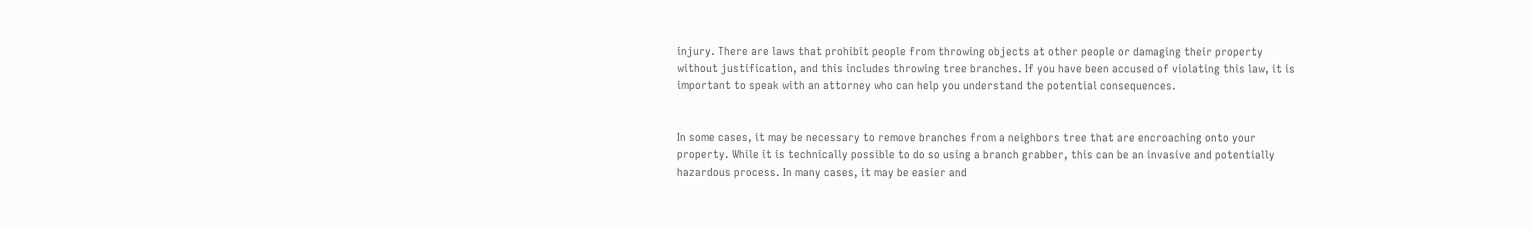injury. There are laws that prohibit people from throwing objects at other people or damaging their property without justification, and this includes throwing tree branches. If you have been accused of violating this law, it is important to speak with an attorney who can help you understand the potential consequences.


In some cases, it may be necessary to remove branches from a neighbors tree that are encroaching onto your property. While it is technically possible to do so using a branch grabber, this can be an invasive and potentially hazardous process. In many cases, it may be easier and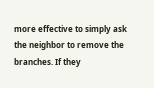more effective to simply ask the neighbor to remove the branches. If they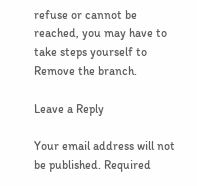refuse or cannot be reached, you may have to take steps yourself to Remove the branch.

Leave a Reply

Your email address will not be published. Required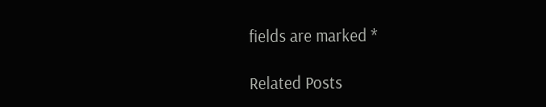fields are marked *

Related Posts